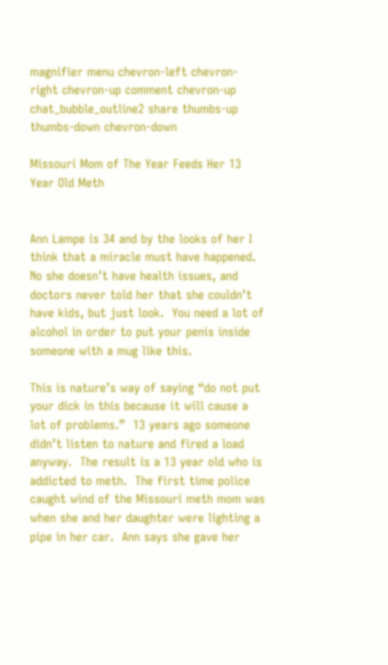magnifier menu chevron-left chevron-right chevron-up comment chevron-up chat_bubble_outline2 share thumbs-up thumbs-down chevron-down

Missouri Mom of The Year Feeds Her 13 Year Old Meth


Ann Lampe is 34 and by the looks of her I think that a miracle must have happened.  No she doesn’t have health issues, and doctors never told her that she couldn’t have kids, but just look.  You need a lot of alcohol in order to put your penis inside someone with a mug like this.

This is nature’s way of saying “do not put your dick in this because it will cause a lot of problems.”  13 years ago someone didn’t listen to nature and fired a load anyway.  The result is a 13 year old who is addicted to meth.  The first time police caught wind of the Missouri meth mom was when she and her daughter were lighting a pipe in her car.  Ann says she gave her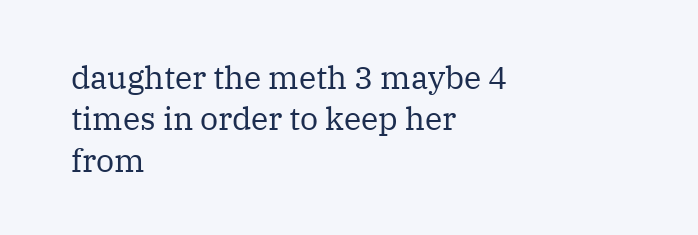daughter the meth 3 maybe 4 times in order to keep her from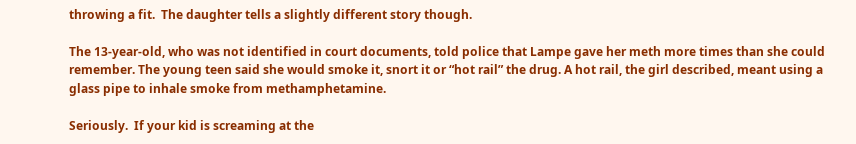throwing a fit.  The daughter tells a slightly different story though.

The 13-year-old, who was not identified in court documents, told police that Lampe gave her meth more times than she could remember. The young teen said she would smoke it, snort it or “hot rail” the drug. A hot rail, the girl described, meant using a glass pipe to inhale smoke from methamphetamine.

Seriously.  If your kid is screaming at the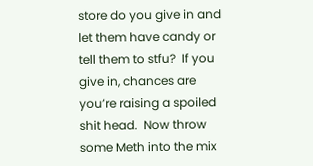store do you give in and let them have candy or tell them to stfu?  If you give in, chances are you’re raising a spoiled shit head.  Now throw some Meth into the mix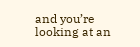and you’re looking at an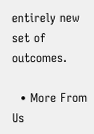entirely new set of outcomes.

  • More From Us